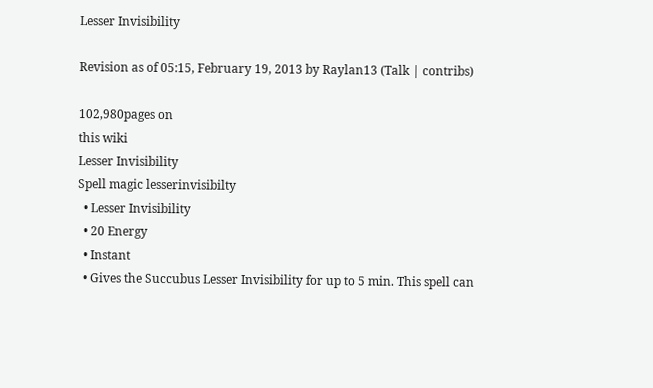Lesser Invisibility

Revision as of 05:15, February 19, 2013 by Raylan13 (Talk | contribs)

102,980pages on
this wiki
Lesser Invisibility
Spell magic lesserinvisibilty
  • Lesser Invisibility
  • 20 Energy
  • Instant
  • Gives the Succubus Lesser Invisibility for up to 5 min. This spell can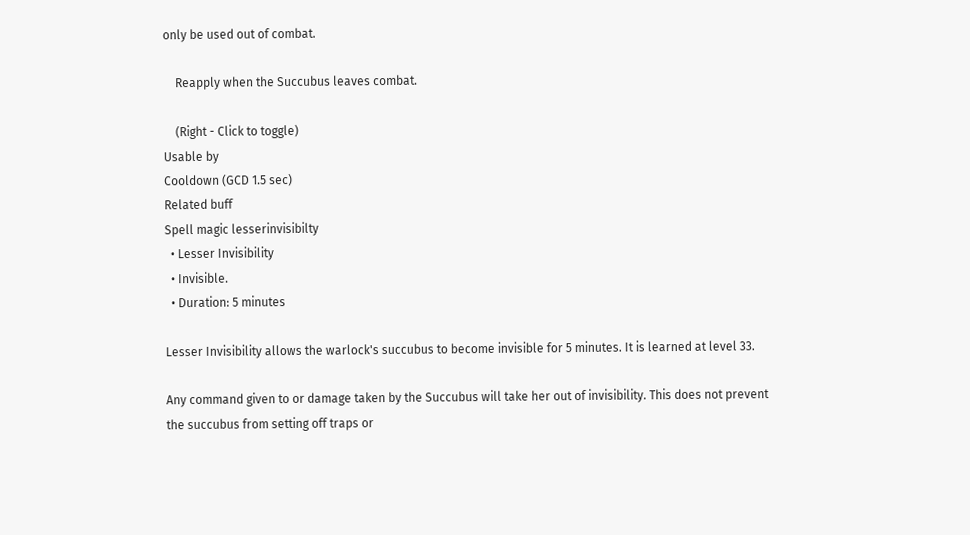only be used out of combat.

    Reapply when the Succubus leaves combat.

    (Right - Click to toggle)
Usable by
Cooldown (GCD 1.5 sec)
Related buff
Spell magic lesserinvisibilty
  • Lesser Invisibility
  • Invisible.
  • Duration: 5 minutes

Lesser Invisibility allows the warlock's succubus to become invisible for 5 minutes. It is learned at level 33.

Any command given to or damage taken by the Succubus will take her out of invisibility. This does not prevent the succubus from setting off traps or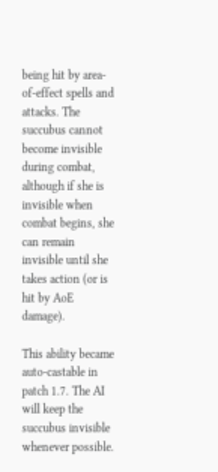being hit by area-of-effect spells and attacks. The succubus cannot become invisible during combat, although if she is invisible when combat begins, she can remain invisible until she takes action (or is hit by AoE damage).

This ability became auto-castable in patch 1.7. The AI will keep the succubus invisible whenever possible.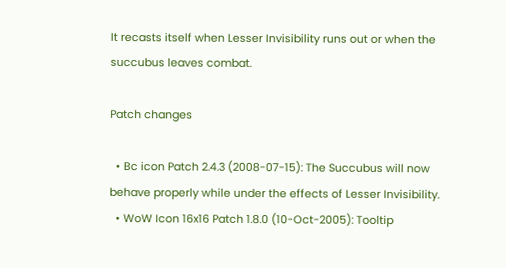It recasts itself when Lesser Invisibility runs out or when the succubus leaves combat.

Patch changes

  • Bc icon Patch 2.4.3 (2008-07-15): The Succubus will now behave properly while under the effects of Lesser Invisibility.
  • WoW Icon 16x16 Patch 1.8.0 (10-Oct-2005): Tooltip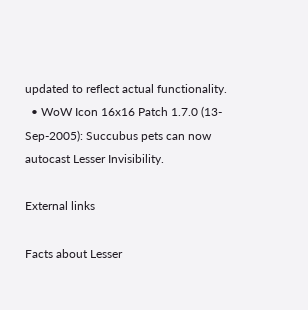updated to reflect actual functionality.
  • WoW Icon 16x16 Patch 1.7.0 (13-Sep-2005): Succubus pets can now autocast Lesser Invisibility.

External links

Facts about Lesser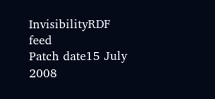InvisibilityRDF feed
Patch date15 July 2008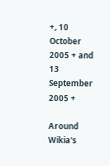+, 10 October 2005 + and 13 September 2005 +

Around Wikia's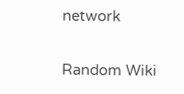network

Random Wiki